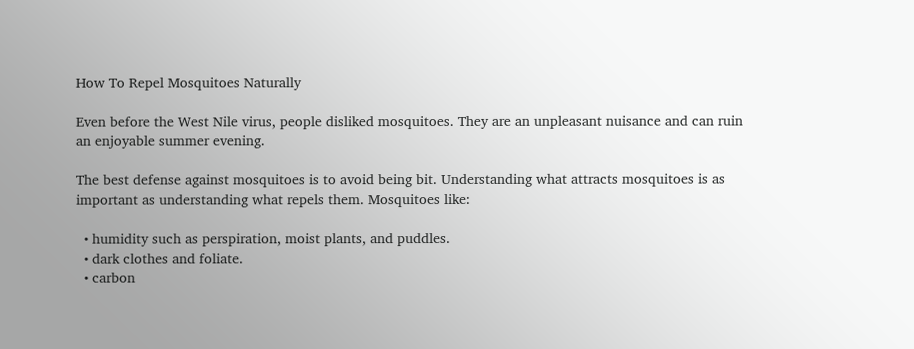How To Repel Mosquitoes Naturally

Even before the West Nile virus, people disliked mosquitoes. They are an unpleasant nuisance and can ruin an enjoyable summer evening.

The best defense against mosquitoes is to avoid being bit. Understanding what attracts mosquitoes is as important as understanding what repels them. Mosquitoes like:

  • humidity such as perspiration, moist plants, and puddles.
  • dark clothes and foliate.
  • carbon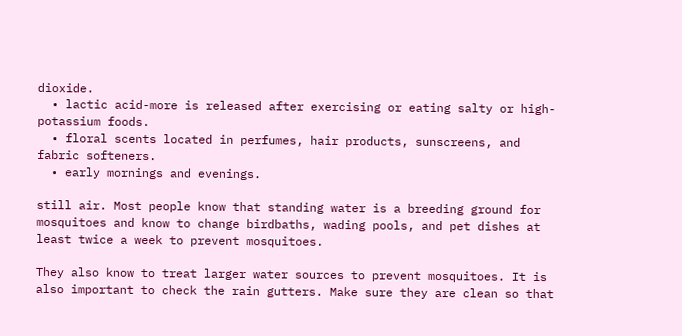dioxide.
  • lactic acid-more is released after exercising or eating salty or high-potassium foods.
  • floral scents located in perfumes, hair products, sunscreens, and fabric softeners.
  • early mornings and evenings.

still air. Most people know that standing water is a breeding ground for mosquitoes and know to change birdbaths, wading pools, and pet dishes at least twice a week to prevent mosquitoes.

They also know to treat larger water sources to prevent mosquitoes. It is also important to check the rain gutters. Make sure they are clean so that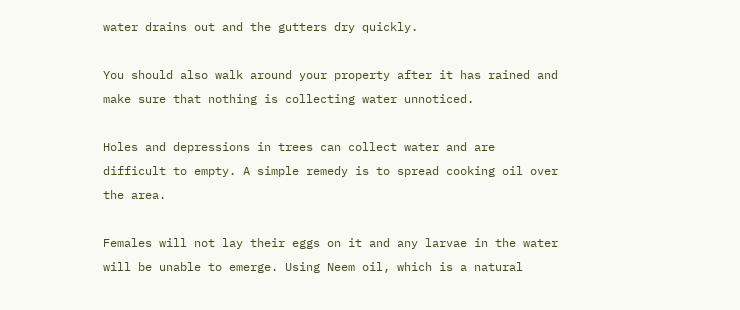water drains out and the gutters dry quickly.

You should also walk around your property after it has rained and make sure that nothing is collecting water unnoticed.

Holes and depressions in trees can collect water and are difficult to empty. A simple remedy is to spread cooking oil over the area.

Females will not lay their eggs on it and any larvae in the water will be unable to emerge. Using Neem oil, which is a natural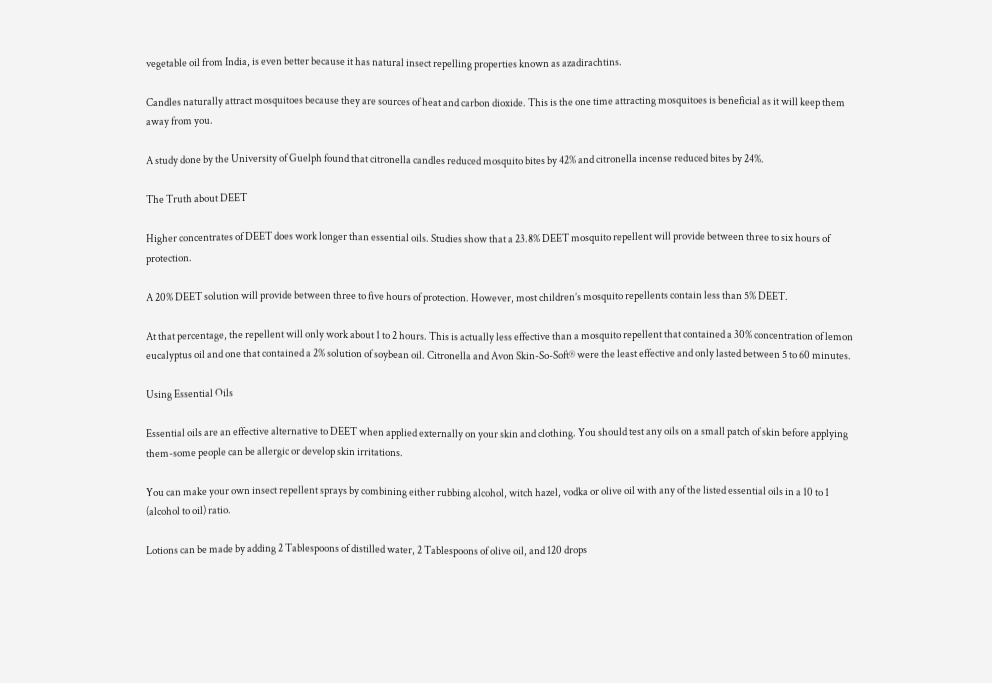vegetable oil from India, is even better because it has natural insect repelling properties known as azadirachtins.

Candles naturally attract mosquitoes because they are sources of heat and carbon dioxide. This is the one time attracting mosquitoes is beneficial as it will keep them away from you.

A study done by the University of Guelph found that citronella candles reduced mosquito bites by 42% and citronella incense reduced bites by 24%.

The Truth about DEET

Higher concentrates of DEET does work longer than essential oils. Studies show that a 23.8% DEET mosquito repellent will provide between three to six hours of protection.

A 20% DEET solution will provide between three to five hours of protection. However, most children’s mosquito repellents contain less than 5% DEET.

At that percentage, the repellent will only work about 1 to 2 hours. This is actually less effective than a mosquito repellent that contained a 30% concentration of lemon eucalyptus oil and one that contained a 2% solution of soybean oil. Citronella and Avon Skin-So-Soft® were the least effective and only lasted between 5 to 60 minutes.

Using Essential Oils

Essential oils are an effective alternative to DEET when applied externally on your skin and clothing. You should test any oils on a small patch of skin before applying them-some people can be allergic or develop skin irritations.

You can make your own insect repellent sprays by combining either rubbing alcohol, witch hazel, vodka or olive oil with any of the listed essential oils in a 10 to 1 (alcohol to oil) ratio.

Lotions can be made by adding 2 Tablespoons of distilled water, 2 Tablespoons of olive oil, and 120 drops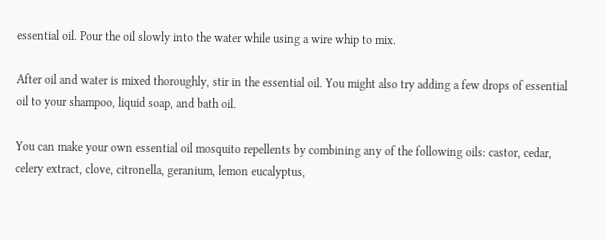essential oil. Pour the oil slowly into the water while using a wire whip to mix.

After oil and water is mixed thoroughly, stir in the essential oil. You might also try adding a few drops of essential oil to your shampoo, liquid soap, and bath oil.

You can make your own essential oil mosquito repellents by combining any of the following oils: castor, cedar, celery extract, clove, citronella, geranium, lemon eucalyptus,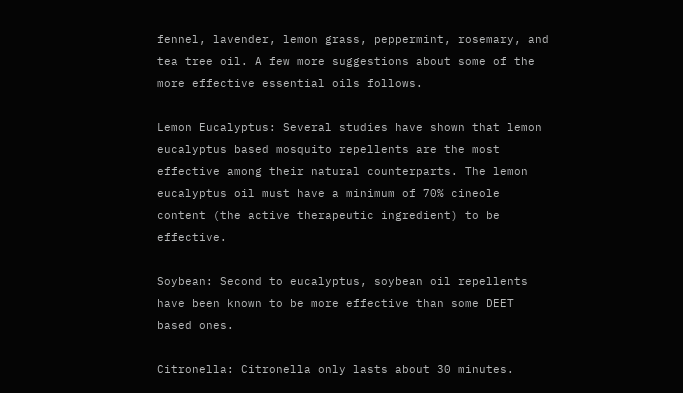fennel, lavender, lemon grass, peppermint, rosemary, and tea tree oil. A few more suggestions about some of the more effective essential oils follows.

Lemon Eucalyptus: Several studies have shown that lemon eucalyptus based mosquito repellents are the most effective among their natural counterparts. The lemon eucalyptus oil must have a minimum of 70% cineole content (the active therapeutic ingredient) to be effective.

Soybean: Second to eucalyptus, soybean oil repellents have been known to be more effective than some DEET based ones.

Citronella: Citronella only lasts about 30 minutes.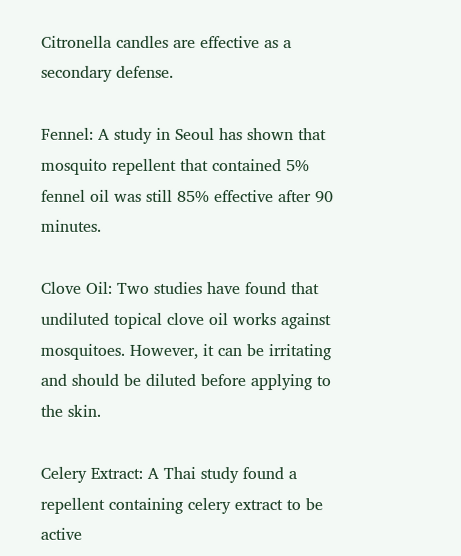Citronella candles are effective as a secondary defense.

Fennel: A study in Seoul has shown that mosquito repellent that contained 5% fennel oil was still 85% effective after 90 minutes.

Clove Oil: Two studies have found that undiluted topical clove oil works against mosquitoes. However, it can be irritating and should be diluted before applying to the skin.

Celery Extract: A Thai study found a repellent containing celery extract to be active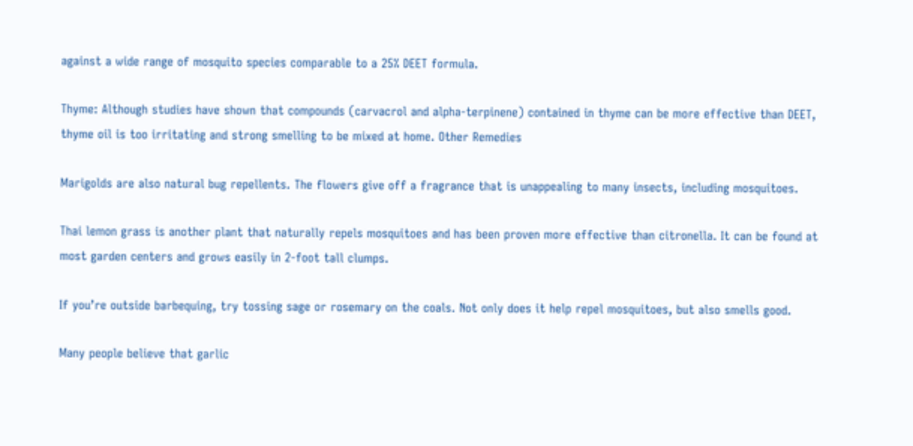against a wide range of mosquito species comparable to a 25% DEET formula.

Thyme: Although studies have shown that compounds (carvacrol and alpha-terpinene) contained in thyme can be more effective than DEET, thyme oil is too irritating and strong smelling to be mixed at home. Other Remedies

Marigolds are also natural bug repellents. The flowers give off a fragrance that is unappealing to many insects, including mosquitoes.

Thai lemon grass is another plant that naturally repels mosquitoes and has been proven more effective than citronella. It can be found at most garden centers and grows easily in 2-foot tall clumps.

If you’re outside barbequing, try tossing sage or rosemary on the coals. Not only does it help repel mosquitoes, but also smells good.

Many people believe that garlic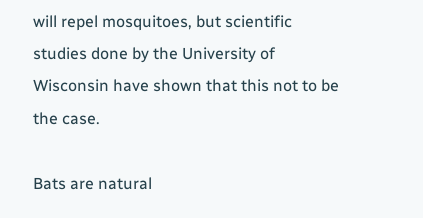will repel mosquitoes, but scientific studies done by the University of Wisconsin have shown that this not to be the case.

Bats are natural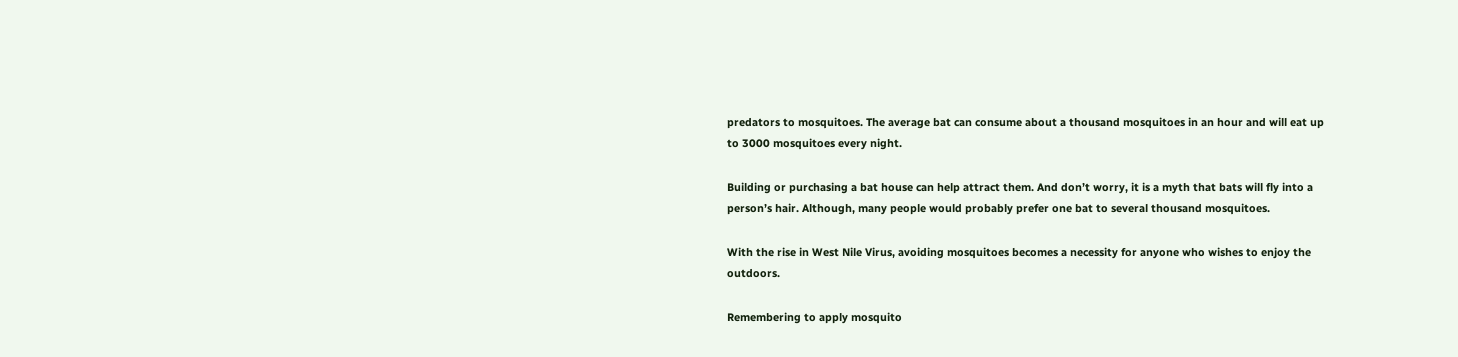predators to mosquitoes. The average bat can consume about a thousand mosquitoes in an hour and will eat up to 3000 mosquitoes every night.

Building or purchasing a bat house can help attract them. And don’t worry, it is a myth that bats will fly into a person’s hair. Although, many people would probably prefer one bat to several thousand mosquitoes.

With the rise in West Nile Virus, avoiding mosquitoes becomes a necessity for anyone who wishes to enjoy the outdoors.

Remembering to apply mosquito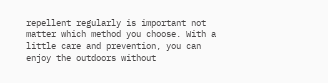repellent regularly is important not matter which method you choose. With a little care and prevention, you can enjoy the outdoors without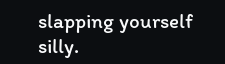slapping yourself silly.